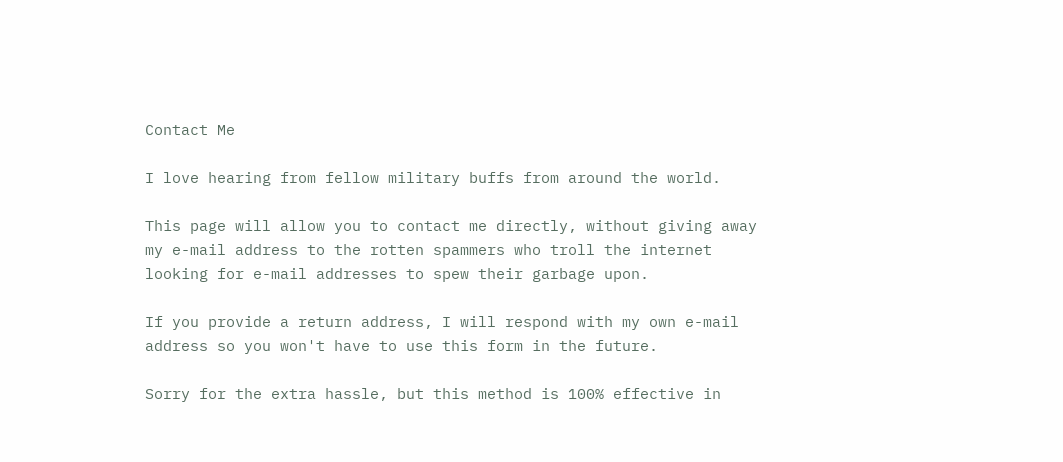Contact Me

I love hearing from fellow military buffs from around the world.

This page will allow you to contact me directly, without giving away my e-mail address to the rotten spammers who troll the internet looking for e-mail addresses to spew their garbage upon.

If you provide a return address, I will respond with my own e-mail address so you won't have to use this form in the future.

Sorry for the extra hassle, but this method is 100% effective in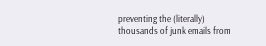preventing the (literally) thousands of junk emails from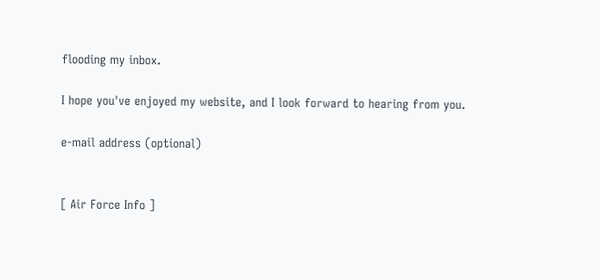flooding my inbox.

I hope you've enjoyed my website, and I look forward to hearing from you.

e-mail address (optional)


[ Air Force Info ]